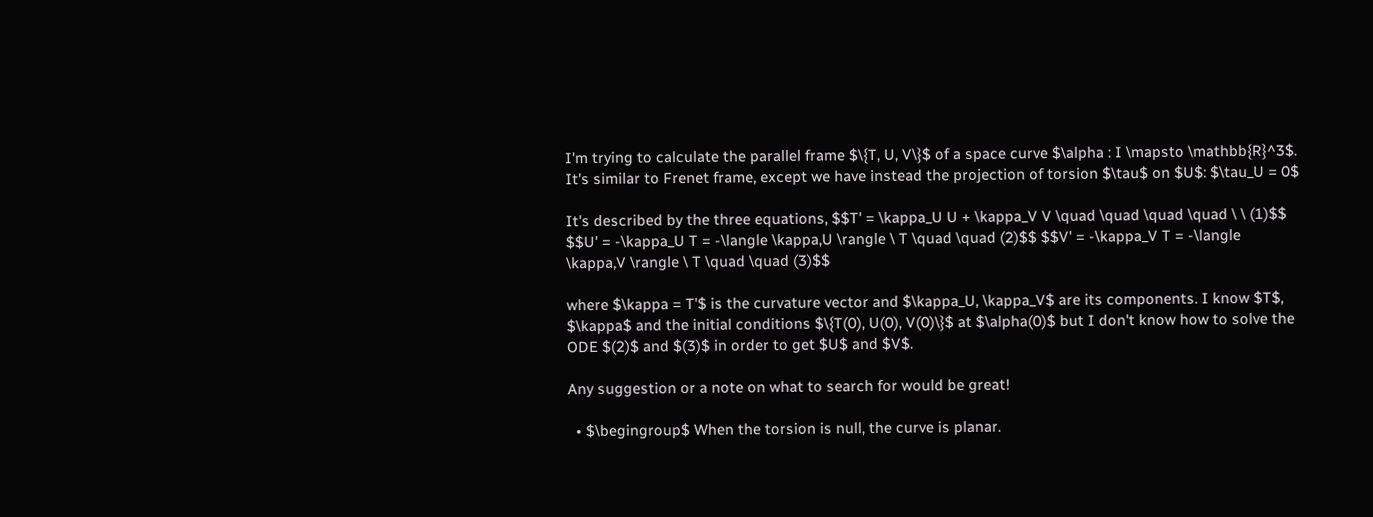I'm trying to calculate the parallel frame $\{T, U, V\}$ of a space curve $\alpha : I \mapsto \mathbb{R}^3$. It's similar to Frenet frame, except we have instead the projection of torsion $\tau$ on $U$: $\tau_U = 0$

It's described by the three equations, $$T' = \kappa_U U + \kappa_V V \quad \quad \quad \quad \ \ (1)$$ $$U' = -\kappa_U T = -\langle \kappa,U \rangle \ T \quad \quad (2)$$ $$V' = -\kappa_V T = -\langle \kappa,V \rangle \ T \quad \quad (3)$$

where $\kappa = T'$ is the curvature vector and $\kappa_U, \kappa_V$ are its components. I know $T$, $\kappa$ and the initial conditions $\{T(0), U(0), V(0)\}$ at $\alpha(0)$ but I don't know how to solve the ODE $(2)$ and $(3)$ in order to get $U$ and $V$.

Any suggestion or a note on what to search for would be great!

  • $\begingroup$ When the torsion is null, the curve is planar.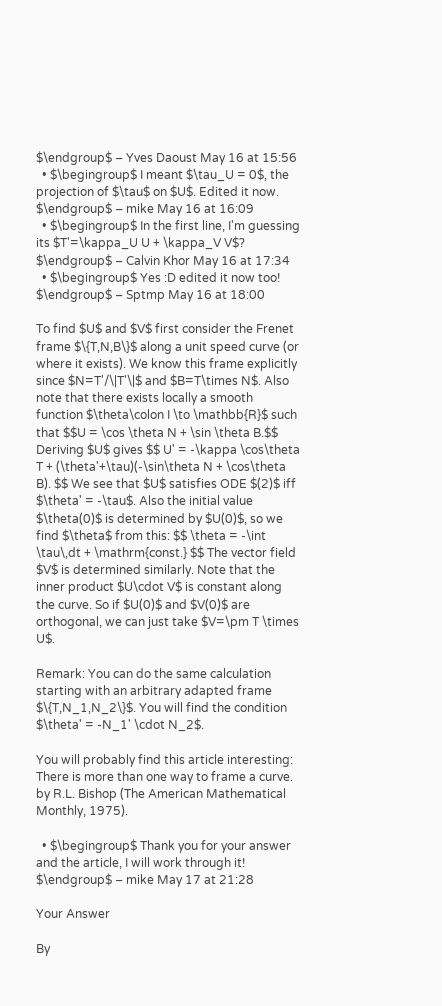$\endgroup$ – Yves Daoust May 16 at 15:56
  • $\begingroup$ I meant $\tau_U = 0$, the projection of $\tau$ on $U$. Edited it now. $\endgroup$ – mike May 16 at 16:09
  • $\begingroup$ In the first line, I'm guessing its $T'=\kappa_U U + \kappa_V V$? $\endgroup$ – Calvin Khor May 16 at 17:34
  • $\begingroup$ Yes :D edited it now too! $\endgroup$ – Sptmp May 16 at 18:00

To find $U$ and $V$ first consider the Frenet frame $\{T,N,B\}$ along a unit speed curve (or where it exists). We know this frame explicitly since $N=T'/\|T'\|$ and $B=T\times N$. Also note that there exists locally a smooth function $\theta\colon I \to \mathbb{R}$ such that $$U = \cos \theta N + \sin \theta B.$$ Deriving $U$ gives $$ U' = -\kappa \cos\theta T + (\theta'+\tau)(-\sin\theta N + \cos\theta B). $$ We see that $U$ satisfies ODE $(2)$ iff $\theta' = -\tau$. Also the initial value $\theta(0)$ is determined by $U(0)$, so we find $\theta$ from this: $$ \theta = -\int \tau\,dt + \mathrm{const.} $$ The vector field $V$ is determined similarly. Note that the inner product $U\cdot V$ is constant along the curve. So if $U(0)$ and $V(0)$ are orthogonal, we can just take $V=\pm T \times U$.

Remark: You can do the same calculation starting with an arbitrary adapted frame $\{T,N_1,N_2\}$. You will find the condition $\theta' = -N_1' \cdot N_2$.

You will probably find this article interesting: There is more than one way to frame a curve. by R.L. Bishop (The American Mathematical Monthly, 1975).

  • $\begingroup$ Thank you for your answer and the article, I will work through it! $\endgroup$ – mike May 17 at 21:28

Your Answer

By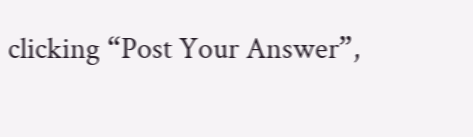clicking “Post Your Answer”,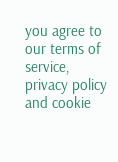you agree to our terms of service, privacy policy and cookie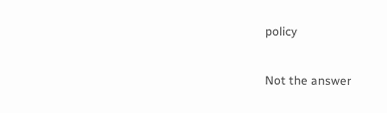policy

Not the answer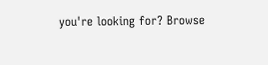you're looking for? Browse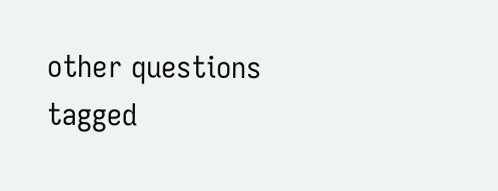other questions tagged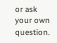or ask your own question.